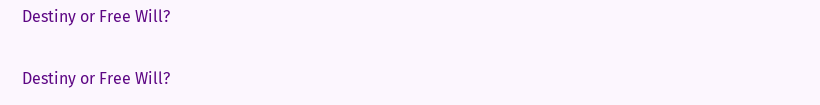Destiny or Free Will?

Destiny or Free Will?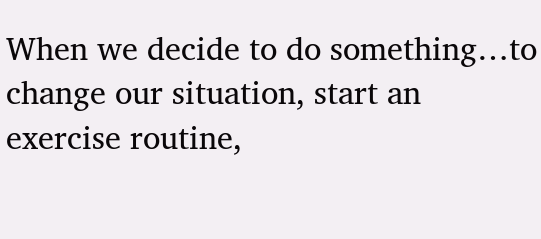When we decide to do something…to change our situation, start an exercise routine,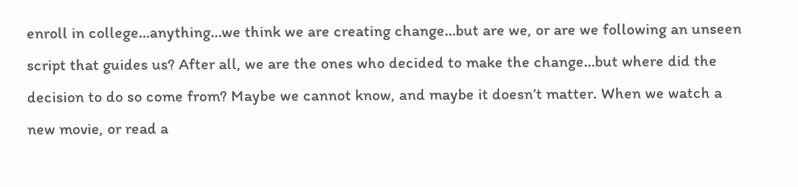enroll in college…anything…we think we are creating change…but are we, or are we following an unseen script that guides us? After all, we are the ones who decided to make the change…but where did the decision to do so come from? Maybe we cannot know, and maybe it doesn’t matter. When we watch a new movie, or read a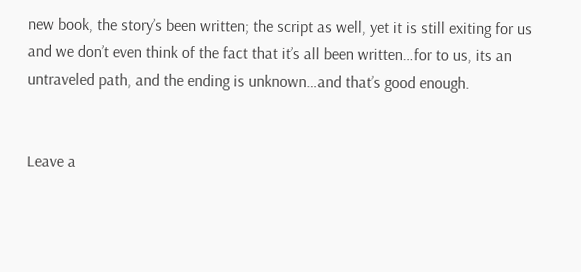new book, the story’s been written; the script as well, yet it is still exiting for us and we don’t even think of the fact that it’s all been written…for to us, its an untraveled path, and the ending is unknown…and that’s good enough.


Leave a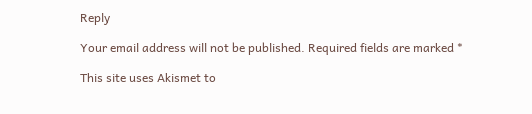Reply

Your email address will not be published. Required fields are marked *

This site uses Akismet to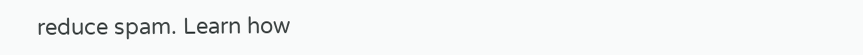reduce spam. Learn how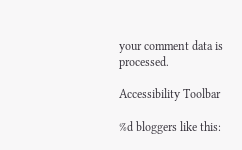your comment data is processed.

Accessibility Toolbar

%d bloggers like this: